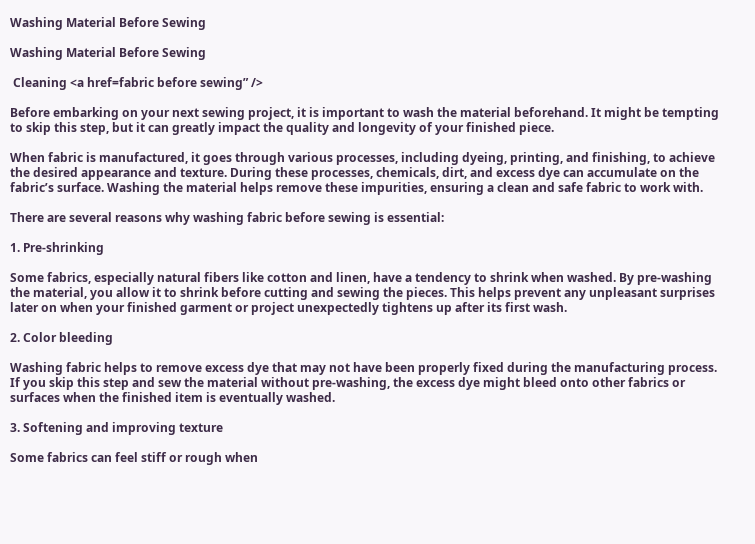Washing Material Before Sewing

Washing Material Before Sewing

 Cleaning <a href=fabric before sewing” />

Before embarking on your next sewing project, it is important to wash the material beforehand. It might be tempting to skip this step, but it can greatly impact the quality and longevity of your finished piece.

When fabric is manufactured, it goes through various processes, including dyeing, printing, and finishing, to achieve the desired appearance and texture. During these processes, chemicals, dirt, and excess dye can accumulate on the fabric’s surface. Washing the material helps remove these impurities, ensuring a clean and safe fabric to work with.

There are several reasons why washing fabric before sewing is essential:

1. Pre-shrinking

Some fabrics, especially natural fibers like cotton and linen, have a tendency to shrink when washed. By pre-washing the material, you allow it to shrink before cutting and sewing the pieces. This helps prevent any unpleasant surprises later on when your finished garment or project unexpectedly tightens up after its first wash.

2. Color bleeding

Washing fabric helps to remove excess dye that may not have been properly fixed during the manufacturing process. If you skip this step and sew the material without pre-washing, the excess dye might bleed onto other fabrics or surfaces when the finished item is eventually washed.

3. Softening and improving texture

Some fabrics can feel stiff or rough when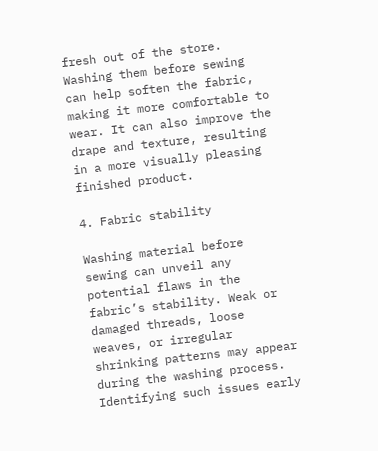fresh out of the store. Washing them before sewing can help soften the fabric, making it more comfortable to wear. It can also improve the drape and texture, resulting in a more visually pleasing finished product.

4. Fabric stability

Washing material before sewing can unveil any potential flaws in the fabric’s stability. Weak or damaged threads, loose weaves, or irregular shrinking patterns may appear during the washing process. Identifying such issues early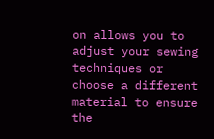on allows you to adjust your sewing techniques or choose a different material to ensure the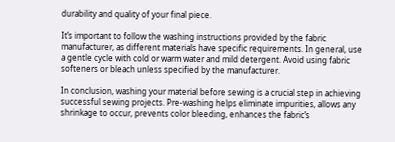durability and quality of your final piece.

It’s important to follow the washing instructions provided by the fabric manufacturer, as different materials have specific requirements. In general, use a gentle cycle with cold or warm water and mild detergent. Avoid using fabric softeners or bleach unless specified by the manufacturer.

In conclusion, washing your material before sewing is a crucial step in achieving successful sewing projects. Pre-washing helps eliminate impurities, allows any shrinkage to occur, prevents color bleeding, enhances the fabric’s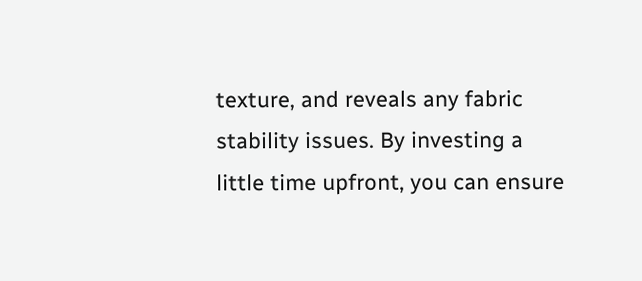texture, and reveals any fabric stability issues. By investing a little time upfront, you can ensure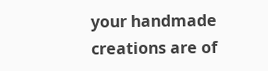your handmade creations are of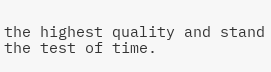the highest quality and stand the test of time.